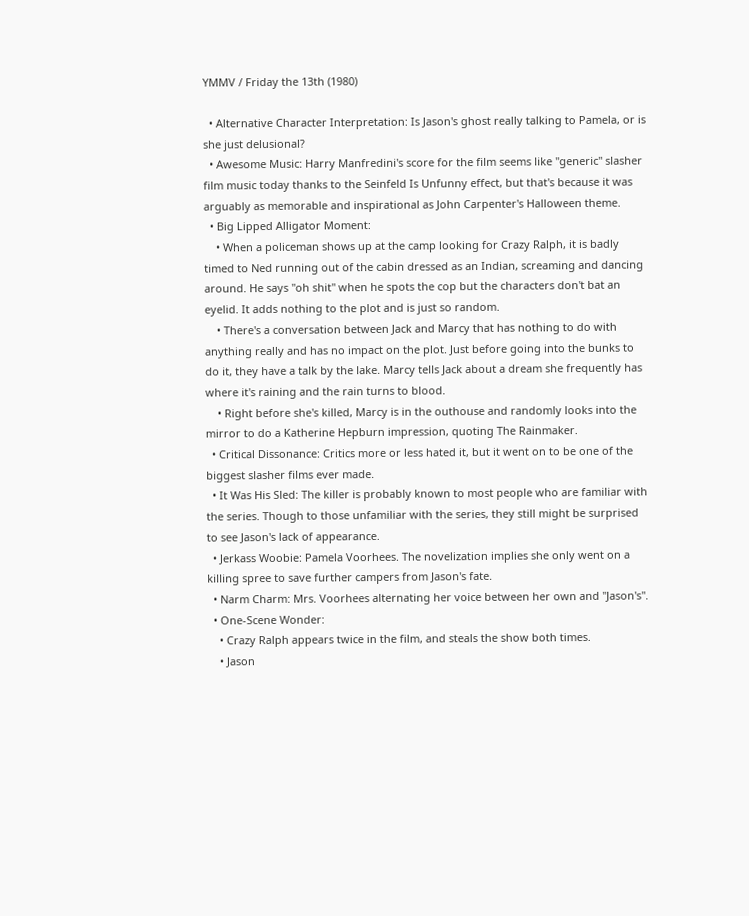YMMV / Friday the 13th (1980)

  • Alternative Character Interpretation: Is Jason's ghost really talking to Pamela, or is she just delusional?
  • Awesome Music: Harry Manfredini's score for the film seems like "generic" slasher film music today thanks to the Seinfeld Is Unfunny effect, but that's because it was arguably as memorable and inspirational as John Carpenter's Halloween theme.
  • Big Lipped Alligator Moment:
    • When a policeman shows up at the camp looking for Crazy Ralph, it is badly timed to Ned running out of the cabin dressed as an Indian, screaming and dancing around. He says "oh shit" when he spots the cop but the characters don't bat an eyelid. It adds nothing to the plot and is just so random.
    • There's a conversation between Jack and Marcy that has nothing to do with anything really and has no impact on the plot. Just before going into the bunks to do it, they have a talk by the lake. Marcy tells Jack about a dream she frequently has where it's raining and the rain turns to blood.
    • Right before she's killed, Marcy is in the outhouse and randomly looks into the mirror to do a Katherine Hepburn impression, quoting The Rainmaker.
  • Critical Dissonance: Critics more or less hated it, but it went on to be one of the biggest slasher films ever made.
  • It Was His Sled: The killer is probably known to most people who are familiar with the series. Though to those unfamiliar with the series, they still might be surprised to see Jason's lack of appearance.
  • Jerkass Woobie: Pamela Voorhees. The novelization implies she only went on a killing spree to save further campers from Jason's fate.
  • Narm Charm: Mrs. Voorhees alternating her voice between her own and "Jason's".
  • One-Scene Wonder:
    • Crazy Ralph appears twice in the film, and steals the show both times.
    • Jason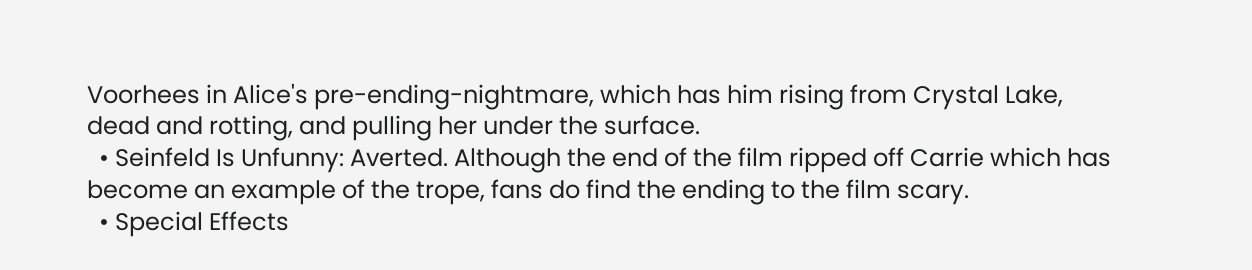Voorhees in Alice's pre-ending-nightmare, which has him rising from Crystal Lake, dead and rotting, and pulling her under the surface.
  • Seinfeld Is Unfunny: Averted. Although the end of the film ripped off Carrie which has become an example of the trope, fans do find the ending to the film scary.
  • Special Effects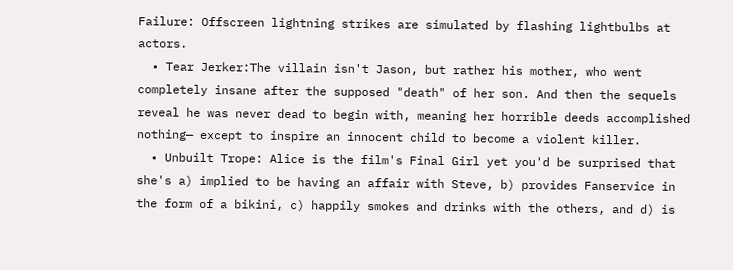Failure: Offscreen lightning strikes are simulated by flashing lightbulbs at actors.
  • Tear Jerker:The villain isn't Jason, but rather his mother, who went completely insane after the supposed "death" of her son. And then the sequels reveal he was never dead to begin with, meaning her horrible deeds accomplished nothing— except to inspire an innocent child to become a violent killer.
  • Unbuilt Trope: Alice is the film's Final Girl yet you'd be surprised that she's a) implied to be having an affair with Steve, b) provides Fanservice in the form of a bikini, c) happily smokes and drinks with the others, and d) is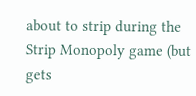about to strip during the Strip Monopoly game (but gets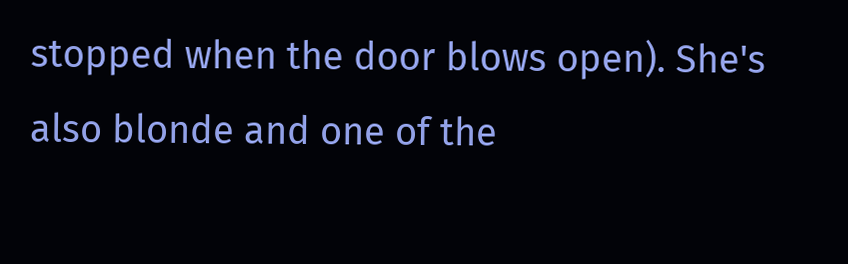stopped when the door blows open). She's also blonde and one of the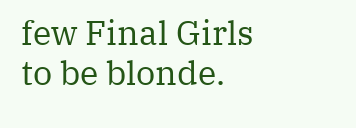few Final Girls to be blonde.